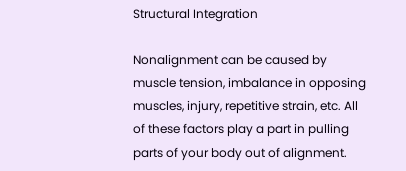Structural Integration

Nonalignment can be caused by muscle tension, imbalance in opposing muscles, injury, repetitive strain, etc. All of these factors play a part in pulling parts of your body out of alignment.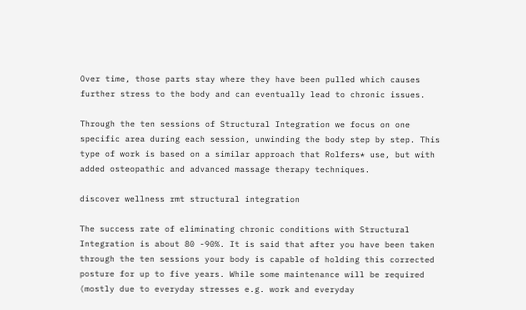Over time, those parts stay where they have been pulled which causes further stress to the body and can eventually lead to chronic issues.

Through the ten sessions of Structural Integration we focus on one specific area during each session, unwinding the body step by step. This type of work is based on a similar approach that Rolfers* use, but with added osteopathic and advanced massage therapy techniques.

discover wellness rmt structural integration

The success rate of eliminating chronic conditions with Structural Integration is about 80 -90%. It is said that after you have been taken through the ten sessions your body is capable of holding this corrected posture for up to five years. While some maintenance will be required (mostly due to everyday stresses e.g. work and everyday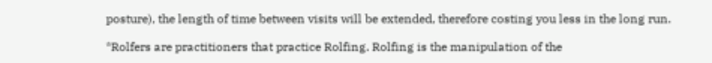posture), the length of time between visits will be extended, therefore costing you less in the long run.

*Rolfers are practitioners that practice Rolfing. Rolfing is the manipulation of the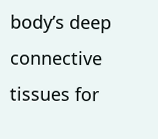body’s deep connective tissues for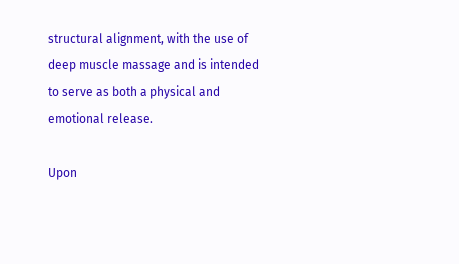structural alignment, with the use of deep muscle massage and is intended to serve as both a physical and emotional release.

Upon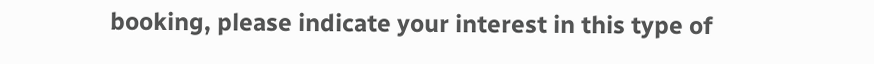booking, please indicate your interest in this type of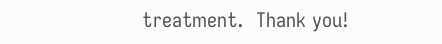treatment.  Thank you!